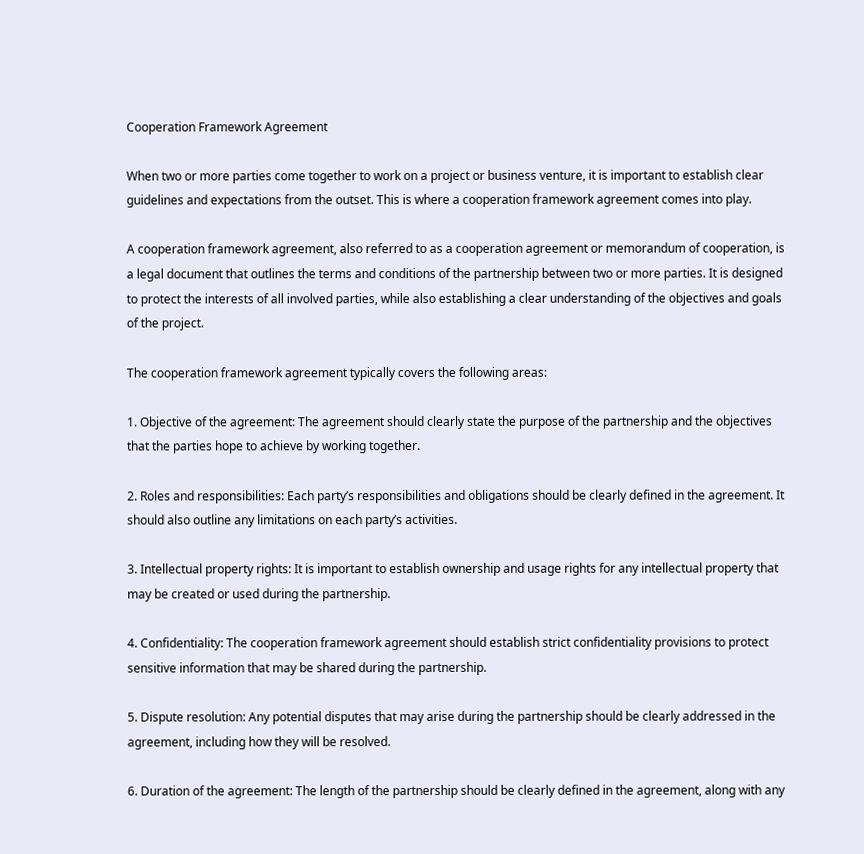Cooperation Framework Agreement

When two or more parties come together to work on a project or business venture, it is important to establish clear guidelines and expectations from the outset. This is where a cooperation framework agreement comes into play.

A cooperation framework agreement, also referred to as a cooperation agreement or memorandum of cooperation, is a legal document that outlines the terms and conditions of the partnership between two or more parties. It is designed to protect the interests of all involved parties, while also establishing a clear understanding of the objectives and goals of the project.

The cooperation framework agreement typically covers the following areas:

1. Objective of the agreement: The agreement should clearly state the purpose of the partnership and the objectives that the parties hope to achieve by working together.

2. Roles and responsibilities: Each party’s responsibilities and obligations should be clearly defined in the agreement. It should also outline any limitations on each party’s activities.

3. Intellectual property rights: It is important to establish ownership and usage rights for any intellectual property that may be created or used during the partnership.

4. Confidentiality: The cooperation framework agreement should establish strict confidentiality provisions to protect sensitive information that may be shared during the partnership.

5. Dispute resolution: Any potential disputes that may arise during the partnership should be clearly addressed in the agreement, including how they will be resolved.

6. Duration of the agreement: The length of the partnership should be clearly defined in the agreement, along with any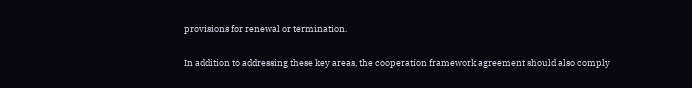provisions for renewal or termination.

In addition to addressing these key areas, the cooperation framework agreement should also comply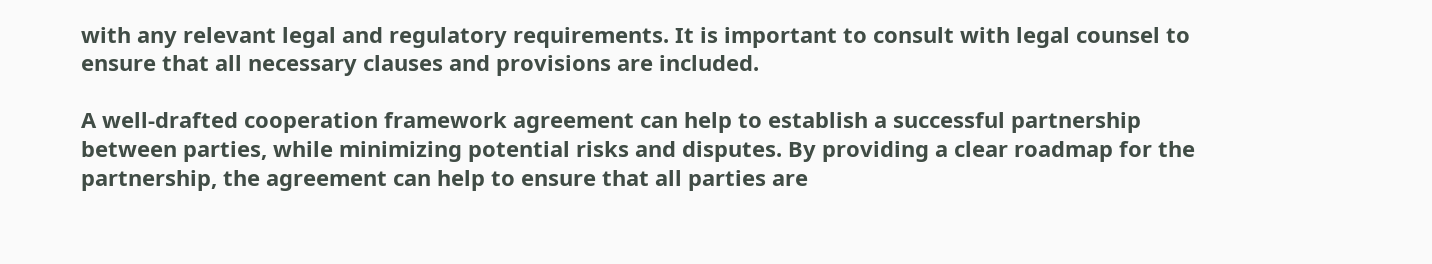with any relevant legal and regulatory requirements. It is important to consult with legal counsel to ensure that all necessary clauses and provisions are included.

A well-drafted cooperation framework agreement can help to establish a successful partnership between parties, while minimizing potential risks and disputes. By providing a clear roadmap for the partnership, the agreement can help to ensure that all parties are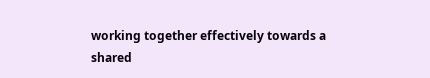working together effectively towards a shared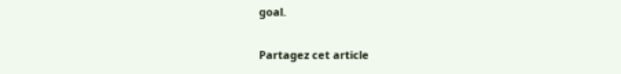goal.

Partagez cet article